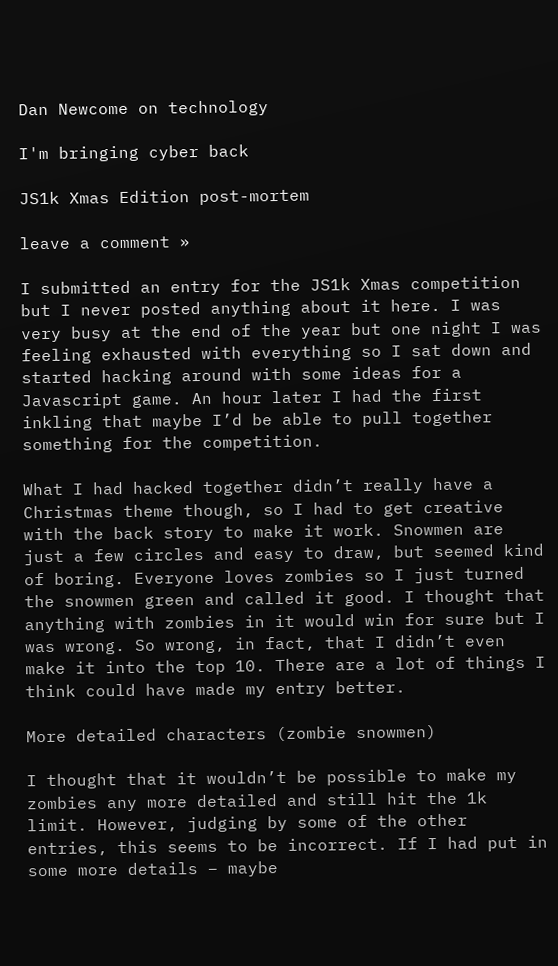Dan Newcome on technology

I'm bringing cyber back

JS1k Xmas Edition post-mortem

leave a comment »

I submitted an entry for the JS1k Xmas competition but I never posted anything about it here. I was very busy at the end of the year but one night I was feeling exhausted with everything so I sat down and started hacking around with some ideas for a Javascript game. An hour later I had the first inkling that maybe I’d be able to pull together something for the competition.

What I had hacked together didn’t really have a Christmas theme though, so I had to get creative with the back story to make it work. Snowmen are just a few circles and easy to draw, but seemed kind of boring. Everyone loves zombies so I just turned the snowmen green and called it good. I thought that anything with zombies in it would win for sure but I was wrong. So wrong, in fact, that I didn’t even make it into the top 10. There are a lot of things I think could have made my entry better.

More detailed characters (zombie snowmen)

I thought that it wouldn’t be possible to make my zombies any more detailed and still hit the 1k limit. However, judging by some of the other entries, this seems to be incorrect. If I had put in some more details – maybe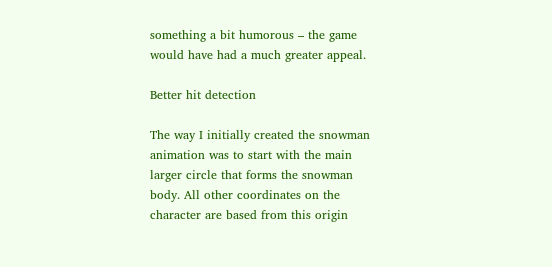something a bit humorous – the game would have had a much greater appeal.

Better hit detection

The way I initially created the snowman animation was to start with the main larger circle that forms the snowman body. All other coordinates on the character are based from this origin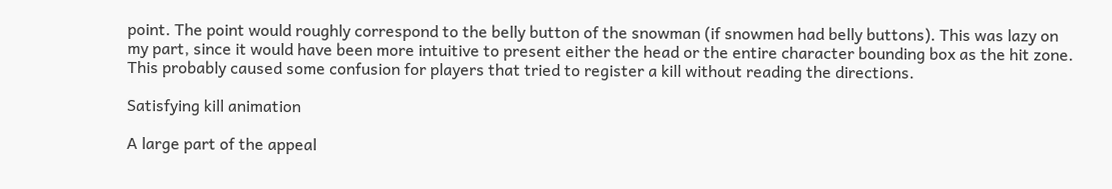point. The point would roughly correspond to the belly button of the snowman (if snowmen had belly buttons). This was lazy on my part, since it would have been more intuitive to present either the head or the entire character bounding box as the hit zone. This probably caused some confusion for players that tried to register a kill without reading the directions.

Satisfying kill animation

A large part of the appeal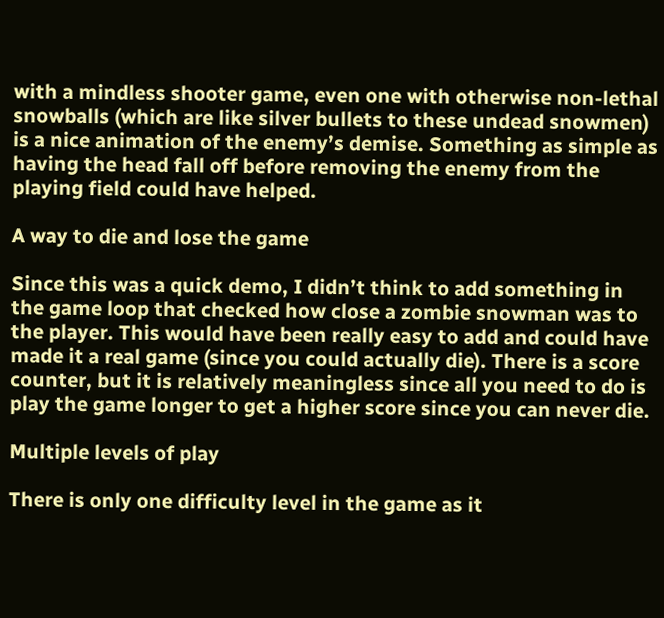with a mindless shooter game, even one with otherwise non-lethal snowballs (which are like silver bullets to these undead snowmen) is a nice animation of the enemy’s demise. Something as simple as having the head fall off before removing the enemy from the playing field could have helped.

A way to die and lose the game

Since this was a quick demo, I didn’t think to add something in the game loop that checked how close a zombie snowman was to the player. This would have been really easy to add and could have made it a real game (since you could actually die). There is a score counter, but it is relatively meaningless since all you need to do is play the game longer to get a higher score since you can never die.

Multiple levels of play

There is only one difficulty level in the game as it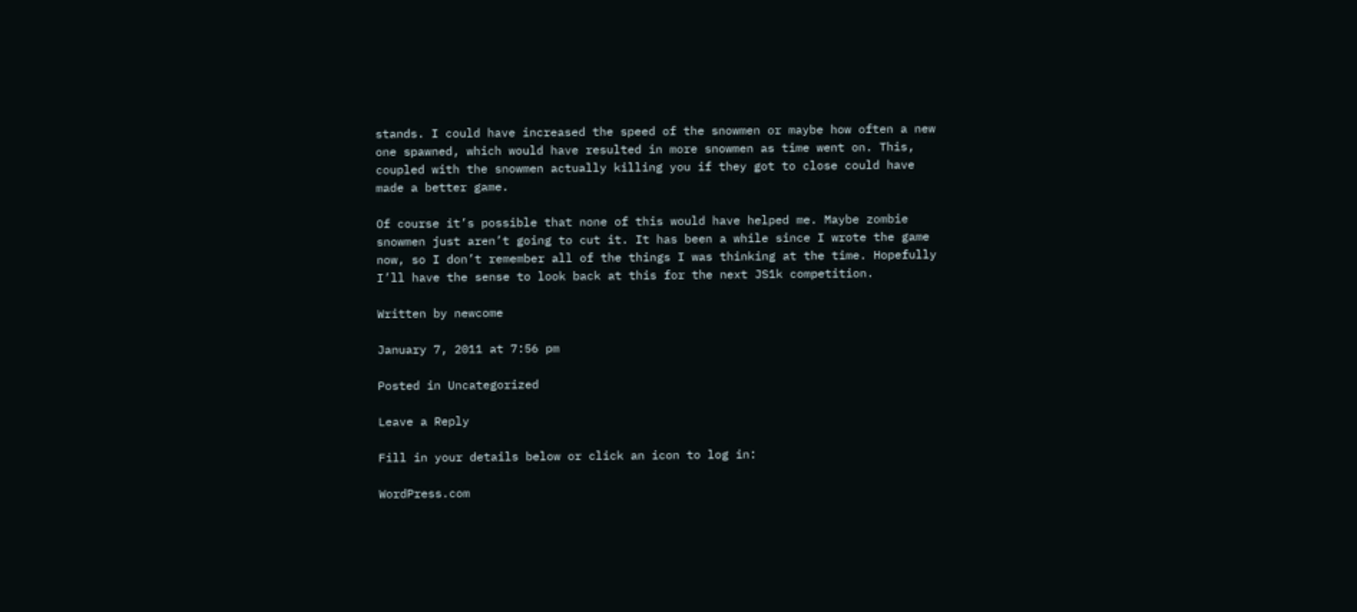stands. I could have increased the speed of the snowmen or maybe how often a new one spawned, which would have resulted in more snowmen as time went on. This, coupled with the snowmen actually killing you if they got to close could have made a better game.

Of course it’s possible that none of this would have helped me. Maybe zombie snowmen just aren’t going to cut it. It has been a while since I wrote the game now, so I don’t remember all of the things I was thinking at the time. Hopefully I’ll have the sense to look back at this for the next JS1k competition.

Written by newcome

January 7, 2011 at 7:56 pm

Posted in Uncategorized

Leave a Reply

Fill in your details below or click an icon to log in:

WordPress.com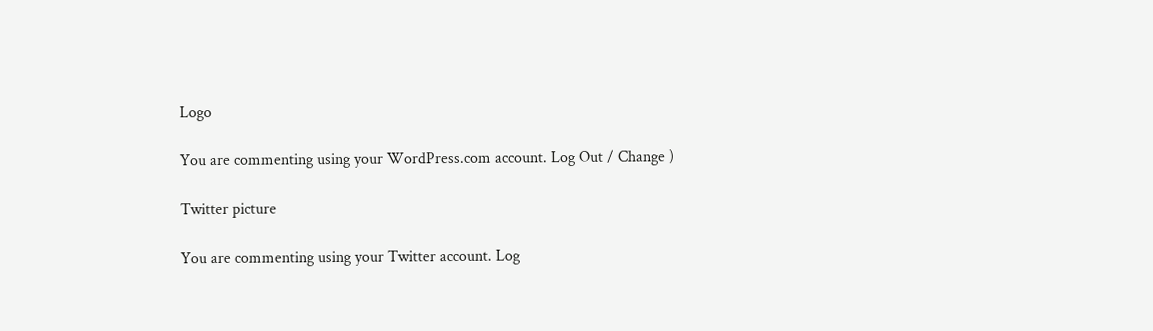Logo

You are commenting using your WordPress.com account. Log Out / Change )

Twitter picture

You are commenting using your Twitter account. Log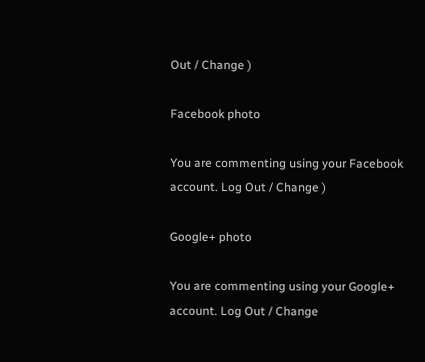Out / Change )

Facebook photo

You are commenting using your Facebook account. Log Out / Change )

Google+ photo

You are commenting using your Google+ account. Log Out / Change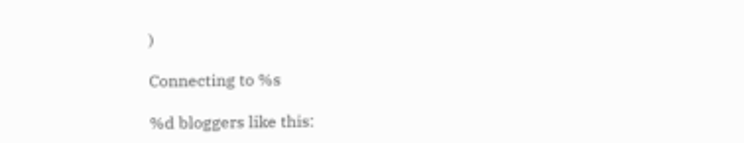)

Connecting to %s

%d bloggers like this: